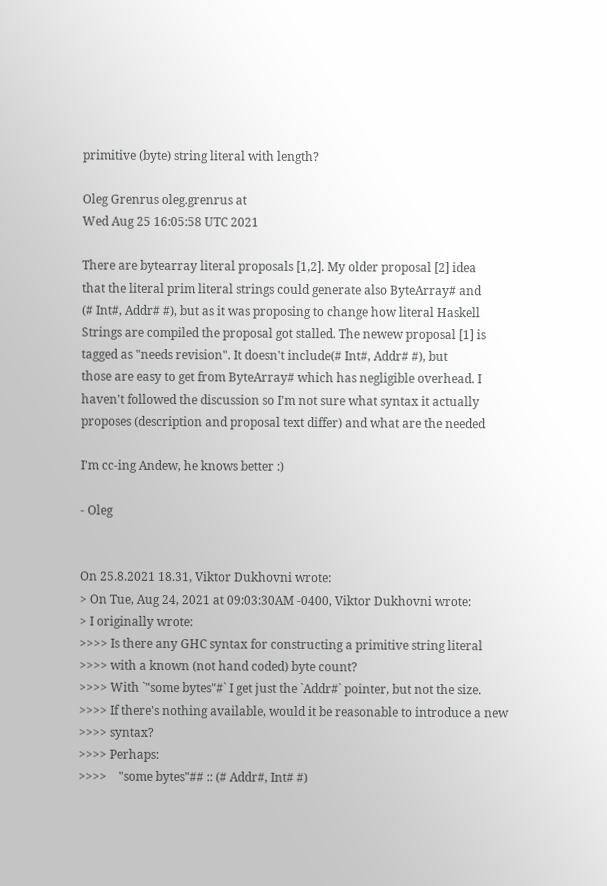primitive (byte) string literal with length?

Oleg Grenrus oleg.grenrus at
Wed Aug 25 16:05:58 UTC 2021

There are bytearray literal proposals [1,2]. My older proposal [2] idea
that the literal prim literal strings could generate also ByteArray# and
(# Int#, Addr# #), but as it was proposing to change how literal Haskell
Strings are compiled the proposal got stalled. The newew proposal [1] is
tagged as "needs revision". It doesn't include(# Int#, Addr# #), but
those are easy to get from ByteArray# which has negligible overhead. I
haven't followed the discussion so I'm not sure what syntax it actually
proposes (description and proposal text differ) and what are the needed

I'm cc-ing Andew, he knows better :)

- Oleg


On 25.8.2021 18.31, Viktor Dukhovni wrote:
> On Tue, Aug 24, 2021 at 09:03:30AM -0400, Viktor Dukhovni wrote:
> I originally wrote:
>>>> Is there any GHC syntax for constructing a primitive string literal
>>>> with a known (not hand coded) byte count?
>>>> With `"some bytes"#` I get just the `Addr#` pointer, but not the size.
>>>> If there's nothing available, would it be reasonable to introduce a new
>>>> syntax?
>>>> Perhaps:
>>>>    "some bytes"## :: (# Addr#, Int# #)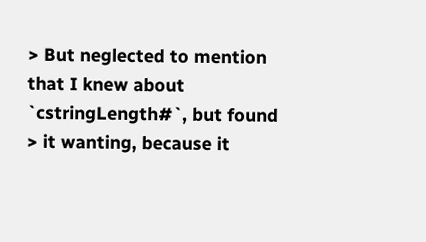> But neglected to mention that I knew about `cstringLength#`, but found
> it wanting, because it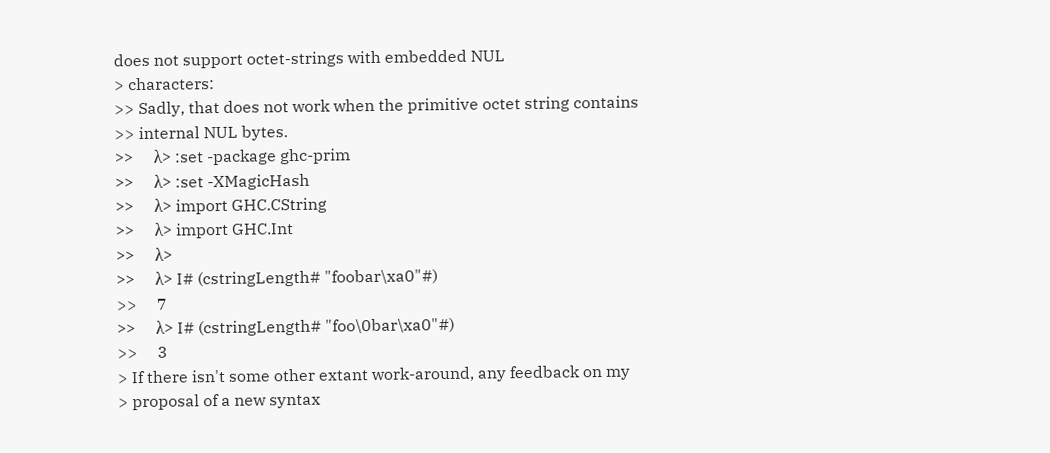does not support octet-strings with embedded NUL
> characters:
>> Sadly, that does not work when the primitive octet string contains
>> internal NUL bytes.
>>     λ> :set -package ghc-prim
>>     λ> :set -XMagicHash
>>     λ> import GHC.CString
>>     λ> import GHC.Int
>>     λ>
>>     λ> I# (cstringLength# "foobar\xa0"#)
>>     7
>>     λ> I# (cstringLength# "foo\0bar\xa0"#)
>>     3
> If there isn't some other extant work-around, any feedback on my
> proposal of a new syntax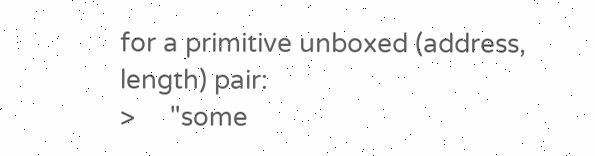for a primitive unboxed (address, length) pair:
>     "some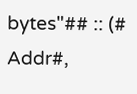bytes"## :: (# Addr#,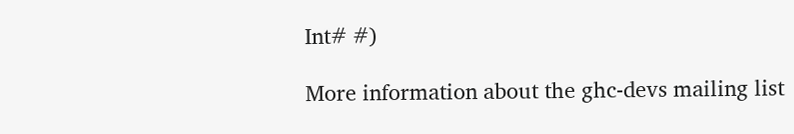Int# #)

More information about the ghc-devs mailing list